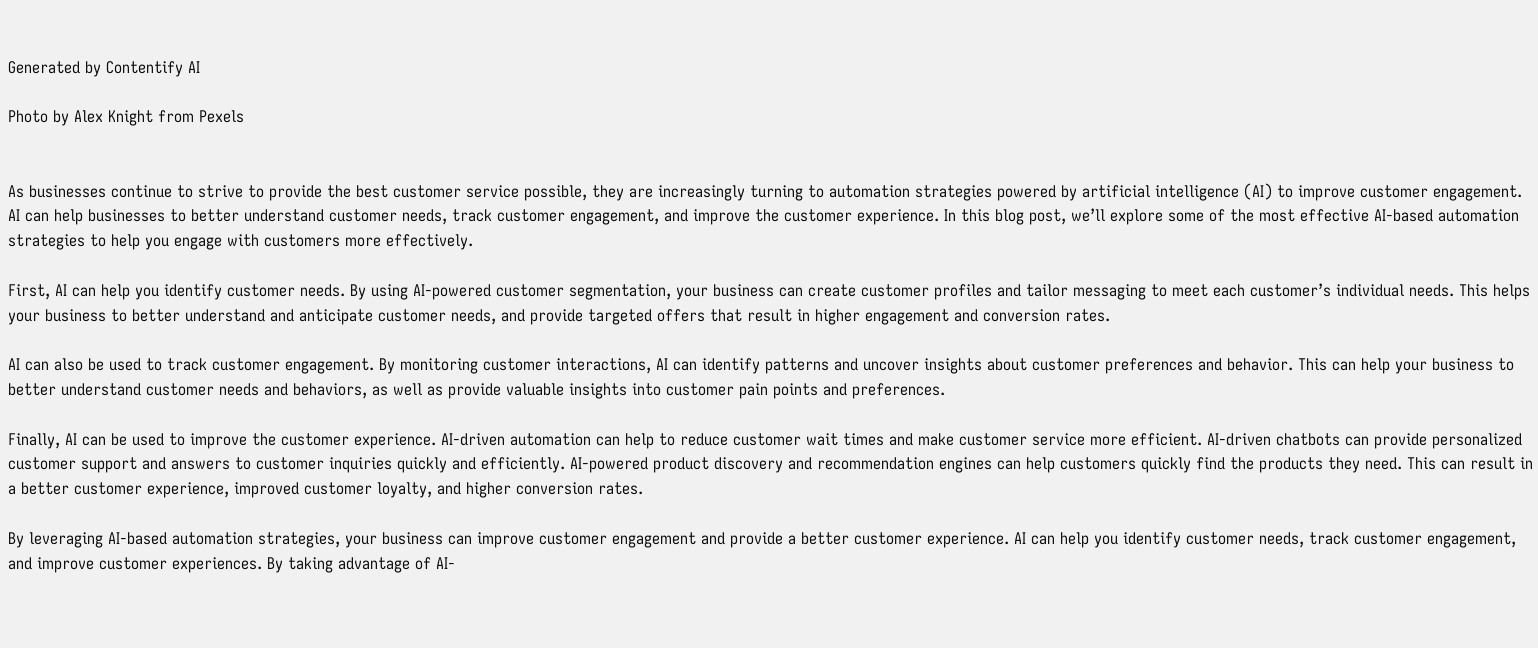Generated by Contentify AI

Photo by Alex Knight from Pexels


As businesses continue to strive to provide the best customer service possible, they are increasingly turning to automation strategies powered by artificial intelligence (AI) to improve customer engagement. AI can help businesses to better understand customer needs, track customer engagement, and improve the customer experience. In this blog post, we’ll explore some of the most effective AI-based automation strategies to help you engage with customers more effectively.

First, AI can help you identify customer needs. By using AI-powered customer segmentation, your business can create customer profiles and tailor messaging to meet each customer’s individual needs. This helps your business to better understand and anticipate customer needs, and provide targeted offers that result in higher engagement and conversion rates.

AI can also be used to track customer engagement. By monitoring customer interactions, AI can identify patterns and uncover insights about customer preferences and behavior. This can help your business to better understand customer needs and behaviors, as well as provide valuable insights into customer pain points and preferences.

Finally, AI can be used to improve the customer experience. AI-driven automation can help to reduce customer wait times and make customer service more efficient. AI-driven chatbots can provide personalized customer support and answers to customer inquiries quickly and efficiently. AI-powered product discovery and recommendation engines can help customers quickly find the products they need. This can result in a better customer experience, improved customer loyalty, and higher conversion rates.

By leveraging AI-based automation strategies, your business can improve customer engagement and provide a better customer experience. AI can help you identify customer needs, track customer engagement, and improve customer experiences. By taking advantage of AI-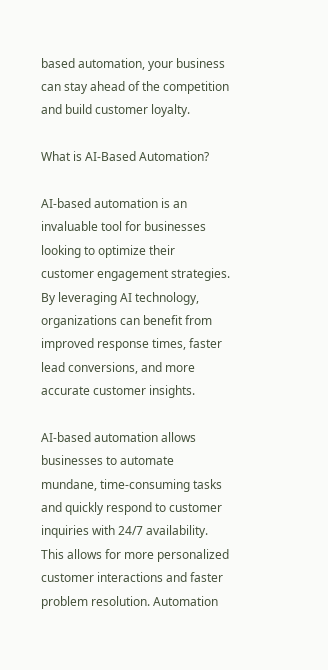based automation, your business can stay ahead of the competition and build customer loyalty.

What is AI-Based Automation?

AI-based automation is an invaluable tool for businesses looking to optimize their customer engagement strategies. By leveraging AI technology, organizations can benefit from improved response times, faster lead conversions, and more accurate customer insights.

AI-based automation allows businesses to automate mundane, time-consuming tasks and quickly respond to customer inquiries with 24/7 availability. This allows for more personalized customer interactions and faster problem resolution. Automation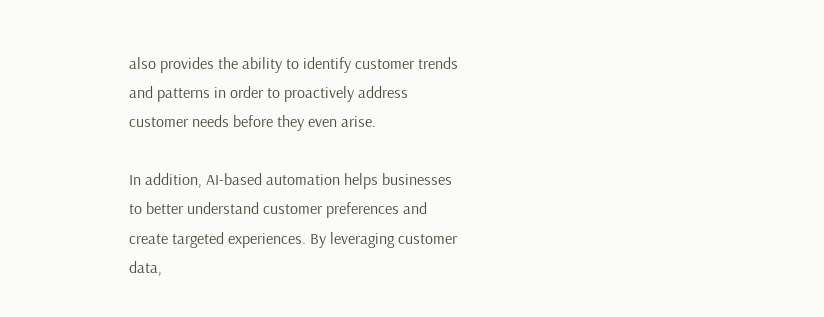also provides the ability to identify customer trends and patterns in order to proactively address customer needs before they even arise.

In addition, AI-based automation helps businesses to better understand customer preferences and create targeted experiences. By leveraging customer data,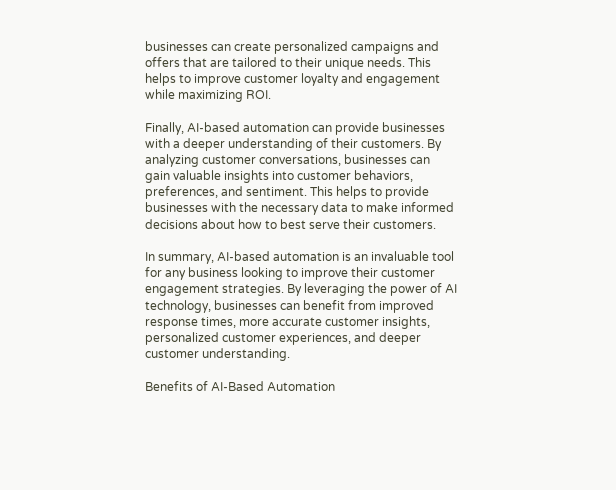businesses can create personalized campaigns and offers that are tailored to their unique needs. This helps to improve customer loyalty and engagement while maximizing ROI.

Finally, AI-based automation can provide businesses with a deeper understanding of their customers. By analyzing customer conversations, businesses can gain valuable insights into customer behaviors, preferences, and sentiment. This helps to provide businesses with the necessary data to make informed decisions about how to best serve their customers.

In summary, AI-based automation is an invaluable tool for any business looking to improve their customer engagement strategies. By leveraging the power of AI technology, businesses can benefit from improved response times, more accurate customer insights, personalized customer experiences, and deeper customer understanding.

Benefits of AI-Based Automation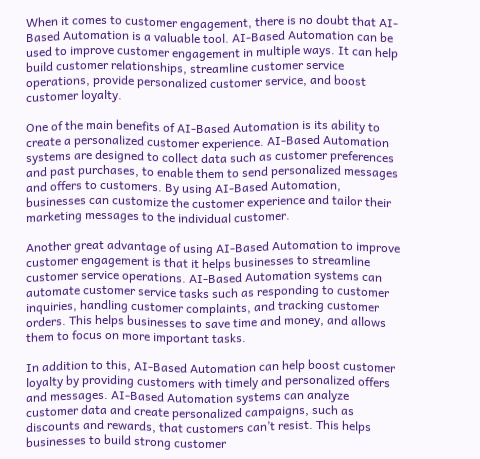When it comes to customer engagement, there is no doubt that AI-Based Automation is a valuable tool. AI-Based Automation can be used to improve customer engagement in multiple ways. It can help build customer relationships, streamline customer service operations, provide personalized customer service, and boost customer loyalty.

One of the main benefits of AI-Based Automation is its ability to create a personalized customer experience. AI-Based Automation systems are designed to collect data such as customer preferences and past purchases, to enable them to send personalized messages and offers to customers. By using AI-Based Automation, businesses can customize the customer experience and tailor their marketing messages to the individual customer.

Another great advantage of using AI-Based Automation to improve customer engagement is that it helps businesses to streamline customer service operations. AI-Based Automation systems can automate customer service tasks such as responding to customer inquiries, handling customer complaints, and tracking customer orders. This helps businesses to save time and money, and allows them to focus on more important tasks.

In addition to this, AI-Based Automation can help boost customer loyalty by providing customers with timely and personalized offers and messages. AI-Based Automation systems can analyze customer data and create personalized campaigns, such as discounts and rewards, that customers can’t resist. This helps businesses to build strong customer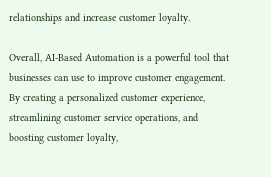relationships and increase customer loyalty.

Overall, AI-Based Automation is a powerful tool that businesses can use to improve customer engagement. By creating a personalized customer experience, streamlining customer service operations, and boosting customer loyalty,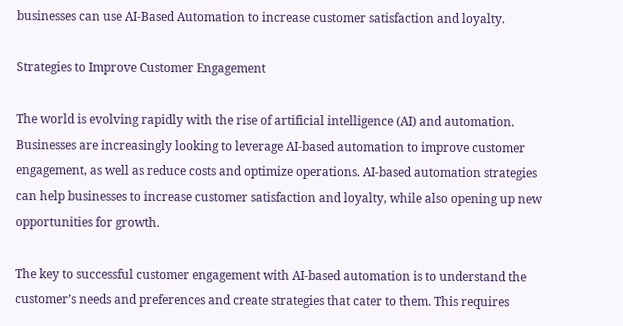businesses can use AI-Based Automation to increase customer satisfaction and loyalty.

Strategies to Improve Customer Engagement

The world is evolving rapidly with the rise of artificial intelligence (AI) and automation. Businesses are increasingly looking to leverage AI-based automation to improve customer engagement, as well as reduce costs and optimize operations. AI-based automation strategies can help businesses to increase customer satisfaction and loyalty, while also opening up new opportunities for growth.

The key to successful customer engagement with AI-based automation is to understand the customer’s needs and preferences and create strategies that cater to them. This requires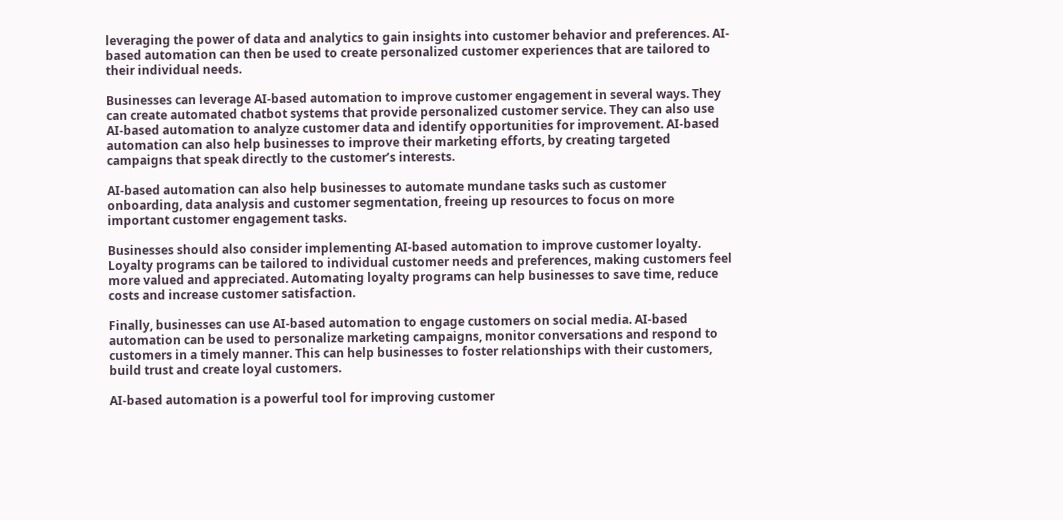leveraging the power of data and analytics to gain insights into customer behavior and preferences. AI-based automation can then be used to create personalized customer experiences that are tailored to their individual needs.

Businesses can leverage AI-based automation to improve customer engagement in several ways. They can create automated chatbot systems that provide personalized customer service. They can also use AI-based automation to analyze customer data and identify opportunities for improvement. AI-based automation can also help businesses to improve their marketing efforts, by creating targeted campaigns that speak directly to the customer’s interests.

AI-based automation can also help businesses to automate mundane tasks such as customer onboarding, data analysis and customer segmentation, freeing up resources to focus on more important customer engagement tasks.

Businesses should also consider implementing AI-based automation to improve customer loyalty. Loyalty programs can be tailored to individual customer needs and preferences, making customers feel more valued and appreciated. Automating loyalty programs can help businesses to save time, reduce costs and increase customer satisfaction.

Finally, businesses can use AI-based automation to engage customers on social media. AI-based automation can be used to personalize marketing campaigns, monitor conversations and respond to customers in a timely manner. This can help businesses to foster relationships with their customers, build trust and create loyal customers.

AI-based automation is a powerful tool for improving customer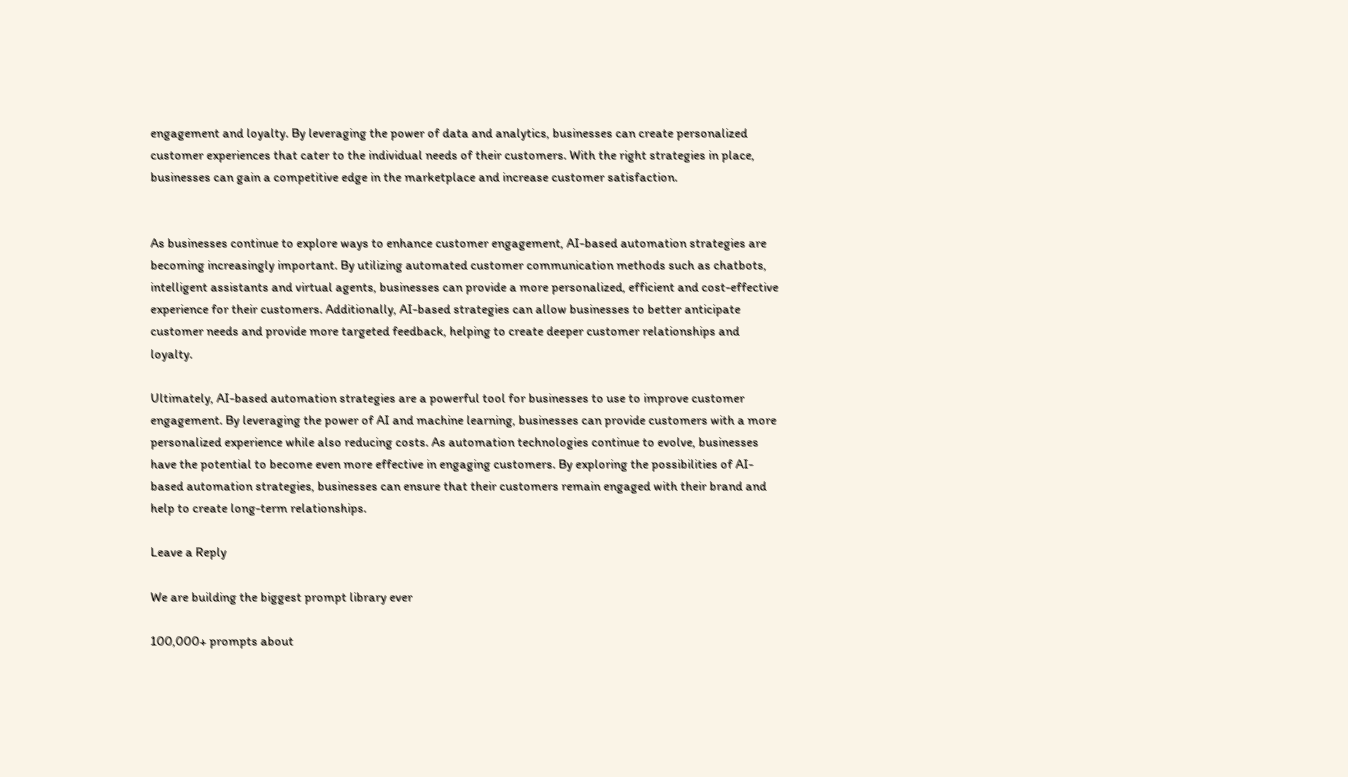engagement and loyalty. By leveraging the power of data and analytics, businesses can create personalized customer experiences that cater to the individual needs of their customers. With the right strategies in place, businesses can gain a competitive edge in the marketplace and increase customer satisfaction.


As businesses continue to explore ways to enhance customer engagement, AI-based automation strategies are becoming increasingly important. By utilizing automated customer communication methods such as chatbots, intelligent assistants and virtual agents, businesses can provide a more personalized, efficient and cost-effective experience for their customers. Additionally, AI-based strategies can allow businesses to better anticipate customer needs and provide more targeted feedback, helping to create deeper customer relationships and loyalty.

Ultimately, AI-based automation strategies are a powerful tool for businesses to use to improve customer engagement. By leveraging the power of AI and machine learning, businesses can provide customers with a more personalized experience while also reducing costs. As automation technologies continue to evolve, businesses have the potential to become even more effective in engaging customers. By exploring the possibilities of AI-based automation strategies, businesses can ensure that their customers remain engaged with their brand and help to create long-term relationships.

Leave a Reply

We are building the biggest prompt library ever

100,000+ prompts about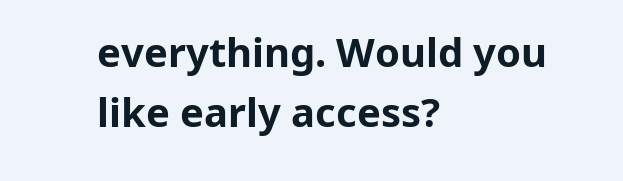everything. Would you like early access?